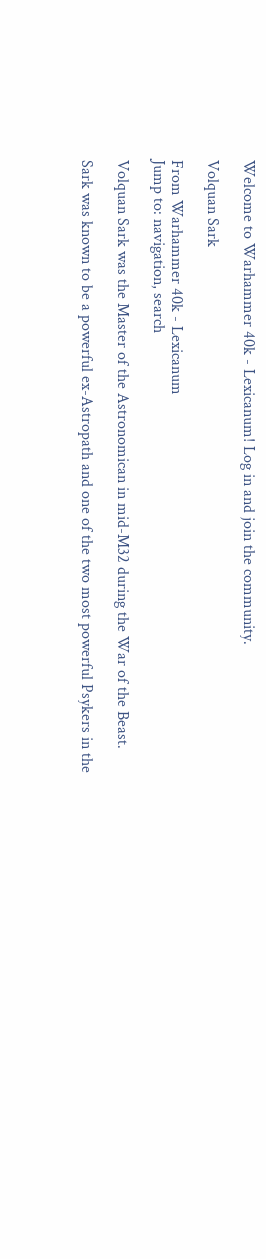Welcome to Warhammer 40k - Lexicanum! Log in and join the community.

Volquan Sark

From Warhammer 40k - Lexicanum
Jump to: navigation, search

Volquan Sark was the Master of the Astronomican in mid-M32 during the War of the Beast.

Sark was known to be a powerful ex-Astropath and one of the two most powerful Psykers in the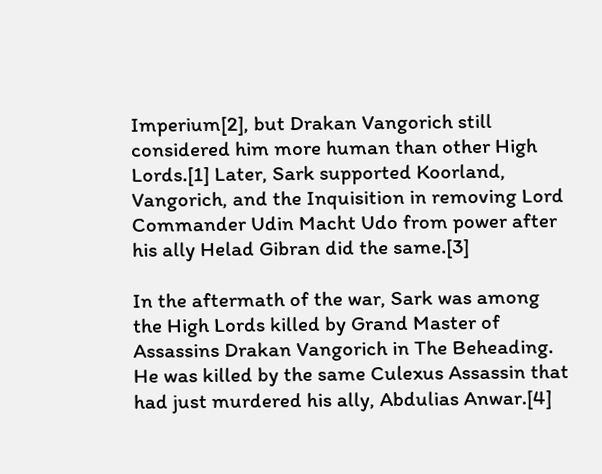Imperium[2], but Drakan Vangorich still considered him more human than other High Lords.[1] Later, Sark supported Koorland, Vangorich, and the Inquisition in removing Lord Commander Udin Macht Udo from power after his ally Helad Gibran did the same.[3]

In the aftermath of the war, Sark was among the High Lords killed by Grand Master of Assassins Drakan Vangorich in The Beheading. He was killed by the same Culexus Assassin that had just murdered his ally, Abdulias Anwar.[4]